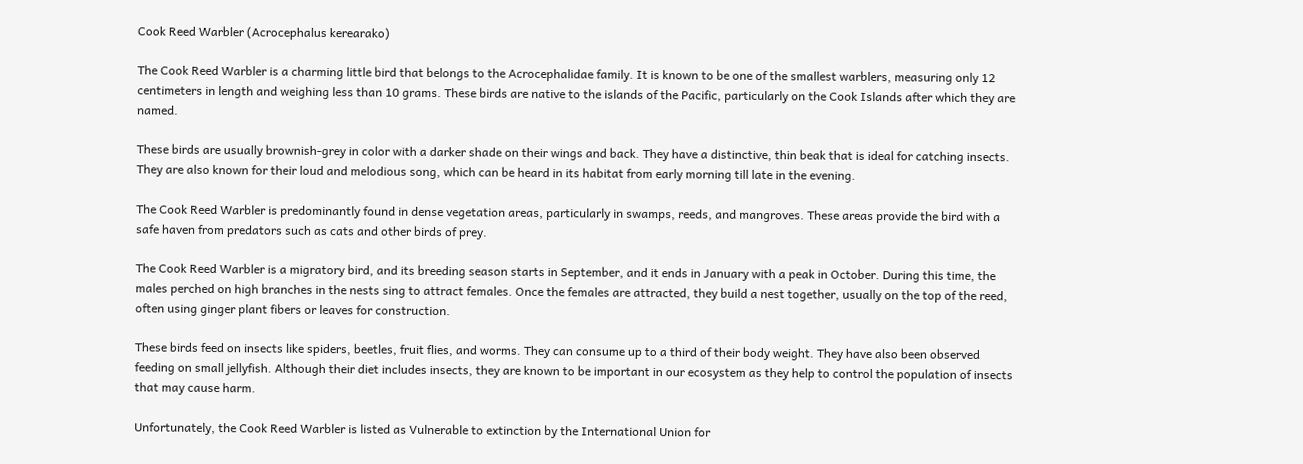Cook Reed Warbler (Acrocephalus kerearako)

The Cook Reed Warbler is a charming little bird that belongs to the Acrocephalidae family. It is known to be one of the smallest warblers, measuring only 12 centimeters in length and weighing less than 10 grams. These birds are native to the islands of the Pacific, particularly on the Cook Islands after which they are named.

These birds are usually brownish-grey in color with a darker shade on their wings and back. They have a distinctive, thin beak that is ideal for catching insects. They are also known for their loud and melodious song, which can be heard in its habitat from early morning till late in the evening.

The Cook Reed Warbler is predominantly found in dense vegetation areas, particularly in swamps, reeds, and mangroves. These areas provide the bird with a safe haven from predators such as cats and other birds of prey.

The Cook Reed Warbler is a migratory bird, and its breeding season starts in September, and it ends in January with a peak in October. During this time, the males perched on high branches in the nests sing to attract females. Once the females are attracted, they build a nest together, usually on the top of the reed, often using ginger plant fibers or leaves for construction.

These birds feed on insects like spiders, beetles, fruit flies, and worms. They can consume up to a third of their body weight. They have also been observed feeding on small jellyfish. Although their diet includes insects, they are known to be important in our ecosystem as they help to control the population of insects that may cause harm.

Unfortunately, the Cook Reed Warbler is listed as Vulnerable to extinction by the International Union for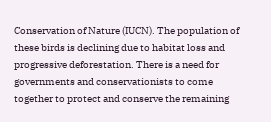Conservation of Nature (IUCN). The population of these birds is declining due to habitat loss and progressive deforestation. There is a need for governments and conservationists to come together to protect and conserve the remaining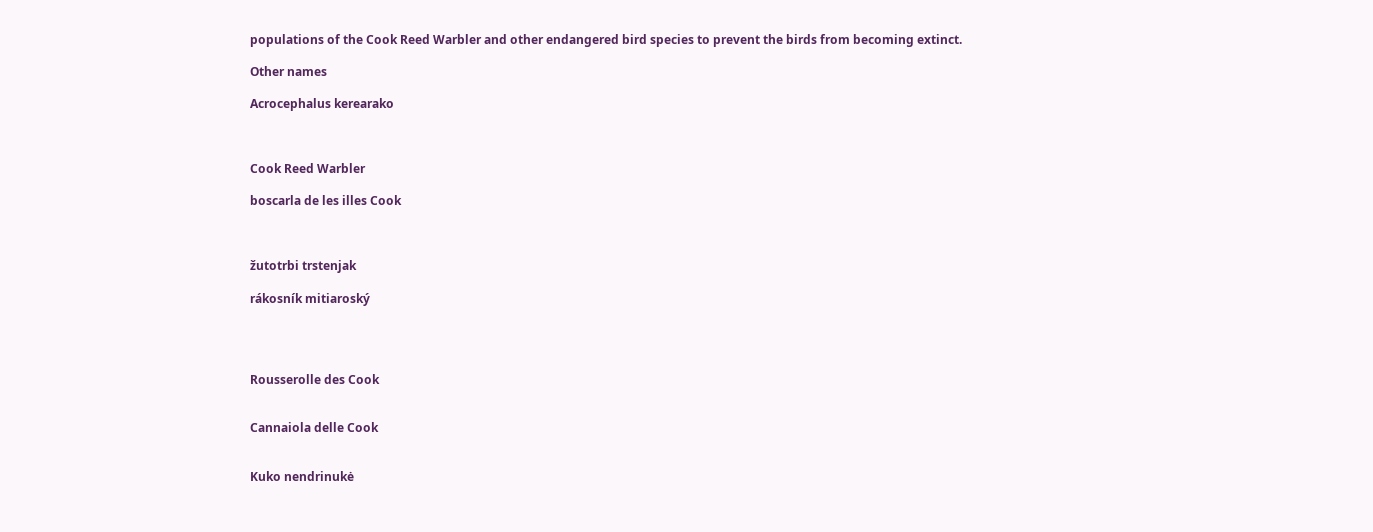populations of the Cook Reed Warbler and other endangered bird species to prevent the birds from becoming extinct.

Other names

Acrocephalus kerearako



Cook Reed Warbler

boscarla de les illes Cook



žutotrbi trstenjak

rákosník mitiaroský




Rousserolle des Cook


Cannaiola delle Cook


Kuko nendrinukė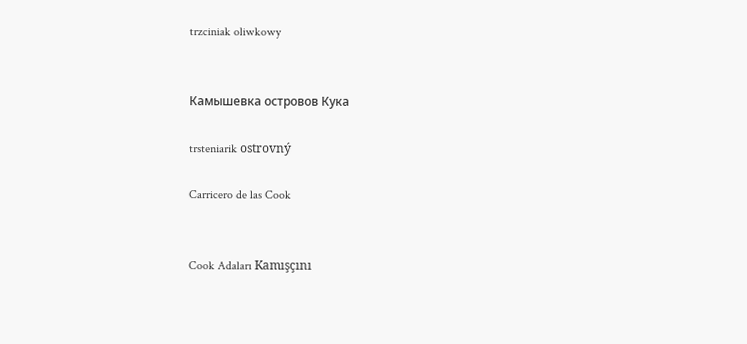trzciniak oliwkowy


Камышевка островов Кука

trsteniarik ostrovný

Carricero de las Cook


Cook Adaları Kamışçını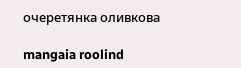очеретянка оливкова

mangaia roolind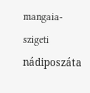mangaia-szigeti nádiposzáta